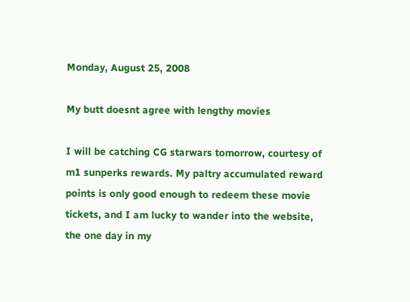Monday, August 25, 2008

My butt doesnt agree with lengthy movies

I will be catching CG starwars tomorrow, courtesy of m1 sunperks rewards. My paltry accumulated reward points is only good enough to redeem these movie tickets, and I am lucky to wander into the website, the one day in my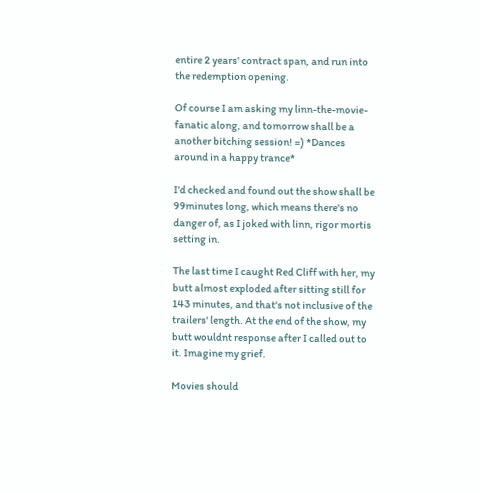entire 2 years' contract span, and run into the redemption opening.

Of course I am asking my linn-the-movie-fanatic along, and tomorrow shall be a another bitching session! =) *Dances around in a happy trance*

I'd checked and found out the show shall be 99minutes long, which means there's no danger of, as I joked with linn, rigor mortis setting in.

The last time I caught Red Cliff with her, my butt almost exploded after sitting still for 143 minutes, and that's not inclusive of the trailers' length. At the end of the show, my butt wouldnt response after I called out to it. Imagine my grief.

Movies should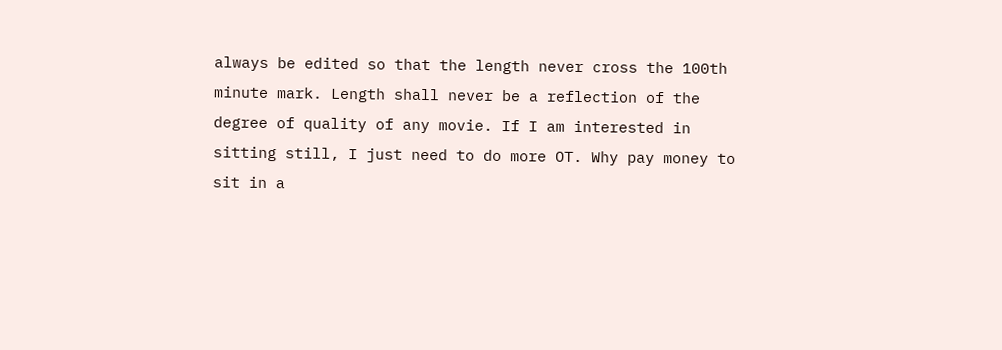always be edited so that the length never cross the 100th minute mark. Length shall never be a reflection of the degree of quality of any movie. If I am interested in sitting still, I just need to do more OT. Why pay money to sit in a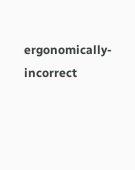ergonomically-incorrect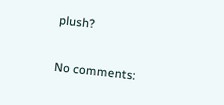plush?

No comments: